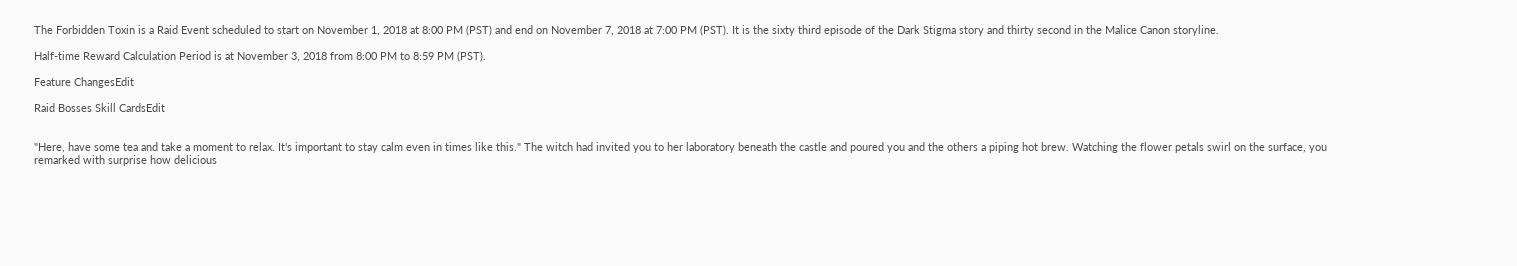The Forbidden Toxin is a Raid Event scheduled to start on November 1, 2018 at 8:00 PM (PST) and end on November 7, 2018 at 7:00 PM (PST). It is the sixty third episode of the Dark Stigma story and thirty second in the Malice Canon storyline.

Half-time Reward Calculation Period is at November 3, 2018 from 8:00 PM to 8:59 PM (PST).

Feature ChangesEdit

Raid Bosses Skill CardsEdit


"Here, have some tea and take a moment to relax. It's important to stay calm even in times like this." The witch had invited you to her laboratory beneath the castle and poured you and the others a piping hot brew. Watching the flower petals swirl on the surface, you remarked with surprise how delicious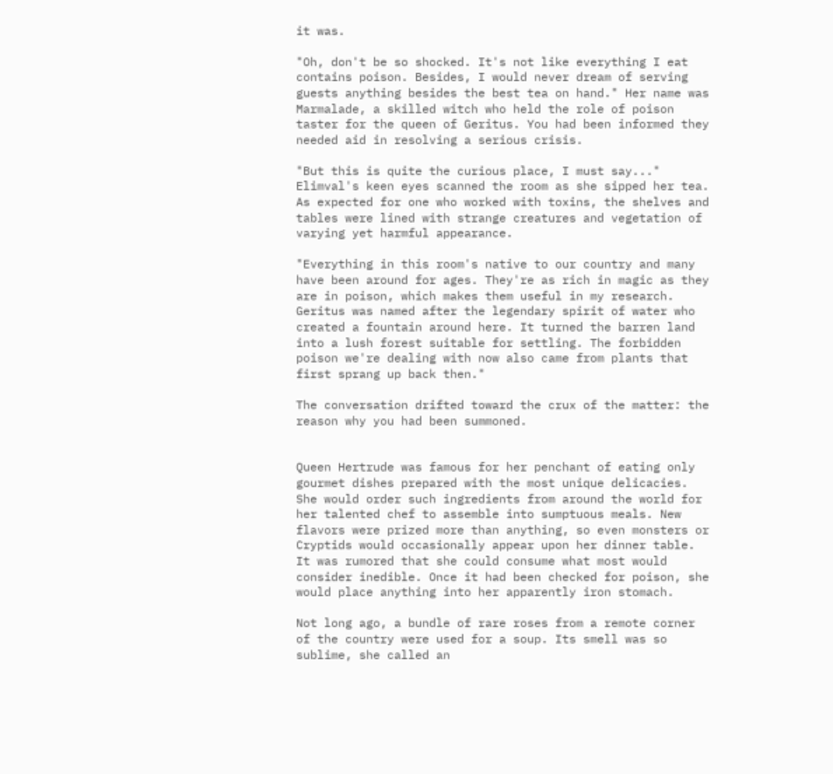it was.

"Oh, don't be so shocked. It's not like everything I eat contains poison. Besides, I would never dream of serving guests anything besides the best tea on hand." Her name was Marmalade, a skilled witch who held the role of poison taster for the queen of Geritus. You had been informed they needed aid in resolving a serious crisis.

"But this is quite the curious place, I must say..." Elimval's keen eyes scanned the room as she sipped her tea. As expected for one who worked with toxins, the shelves and tables were lined with strange creatures and vegetation of varying yet harmful appearance.

"Everything in this room's native to our country and many have been around for ages. They're as rich in magic as they are in poison, which makes them useful in my research. Geritus was named after the legendary spirit of water who created a fountain around here. It turned the barren land into a lush forest suitable for settling. The forbidden poison we're dealing with now also came from plants that first sprang up back then."

The conversation drifted toward the crux of the matter: the reason why you had been summoned.


Queen Hertrude was famous for her penchant of eating only gourmet dishes prepared with the most unique delicacies. She would order such ingredients from around the world for her talented chef to assemble into sumptuous meals. New flavors were prized more than anything, so even monsters or Cryptids would occasionally appear upon her dinner table. It was rumored that she could consume what most would consider inedible. Once it had been checked for poison, she would place anything into her apparently iron stomach.

Not long ago, a bundle of rare roses from a remote corner of the country were used for a soup. Its smell was so sublime, she called an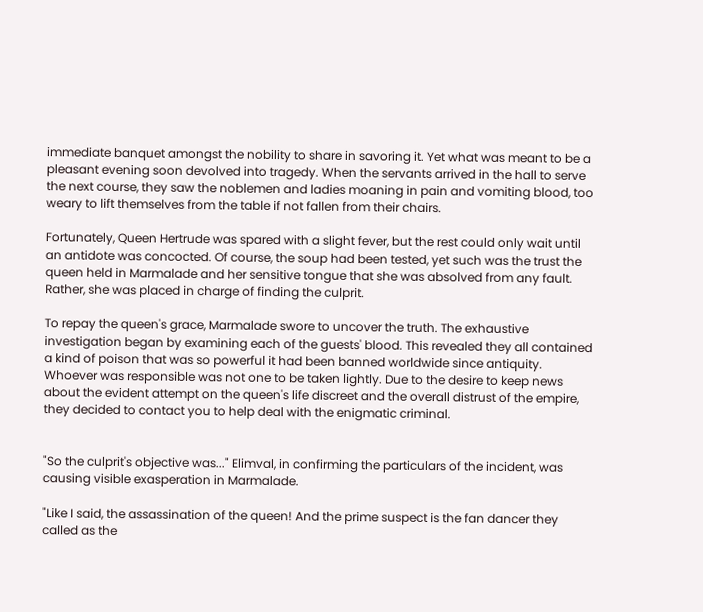immediate banquet amongst the nobility to share in savoring it. Yet what was meant to be a pleasant evening soon devolved into tragedy. When the servants arrived in the hall to serve the next course, they saw the noblemen and ladies moaning in pain and vomiting blood, too weary to lift themselves from the table if not fallen from their chairs.

Fortunately, Queen Hertrude was spared with a slight fever, but the rest could only wait until an antidote was concocted. Of course, the soup had been tested, yet such was the trust the queen held in Marmalade and her sensitive tongue that she was absolved from any fault. Rather, she was placed in charge of finding the culprit.

To repay the queen's grace, Marmalade swore to uncover the truth. The exhaustive investigation began by examining each of the guests' blood. This revealed they all contained a kind of poison that was so powerful it had been banned worldwide since antiquity. Whoever was responsible was not one to be taken lightly. Due to the desire to keep news about the evident attempt on the queen's life discreet and the overall distrust of the empire, they decided to contact you to help deal with the enigmatic criminal.


"So the culprit's objective was..." Elimval, in confirming the particulars of the incident, was causing visible exasperation in Marmalade.

"Like I said, the assassination of the queen! And the prime suspect is the fan dancer they called as the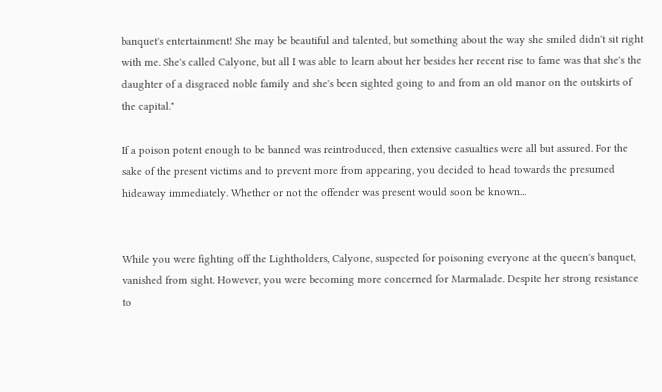banquet's entertainment! She may be beautiful and talented, but something about the way she smiled didn't sit right with me. She's called Calyone, but all I was able to learn about her besides her recent rise to fame was that she's the daughter of a disgraced noble family and she's been sighted going to and from an old manor on the outskirts of the capital."

If a poison potent enough to be banned was reintroduced, then extensive casualties were all but assured. For the sake of the present victims and to prevent more from appearing, you decided to head towards the presumed hideaway immediately. Whether or not the offender was present would soon be known...


While you were fighting off the Lightholders, Calyone, suspected for poisoning everyone at the queen's banquet, vanished from sight. However, you were becoming more concerned for Marmalade. Despite her strong resistance to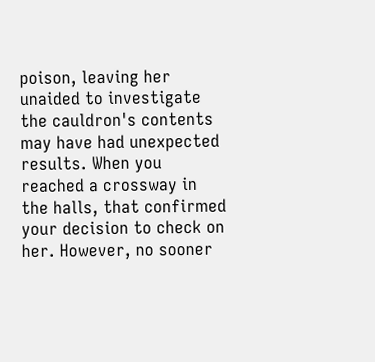poison, leaving her unaided to investigate the cauldron's contents may have had unexpected results. When you reached a crossway in the halls, that confirmed your decision to check on her. However, no sooner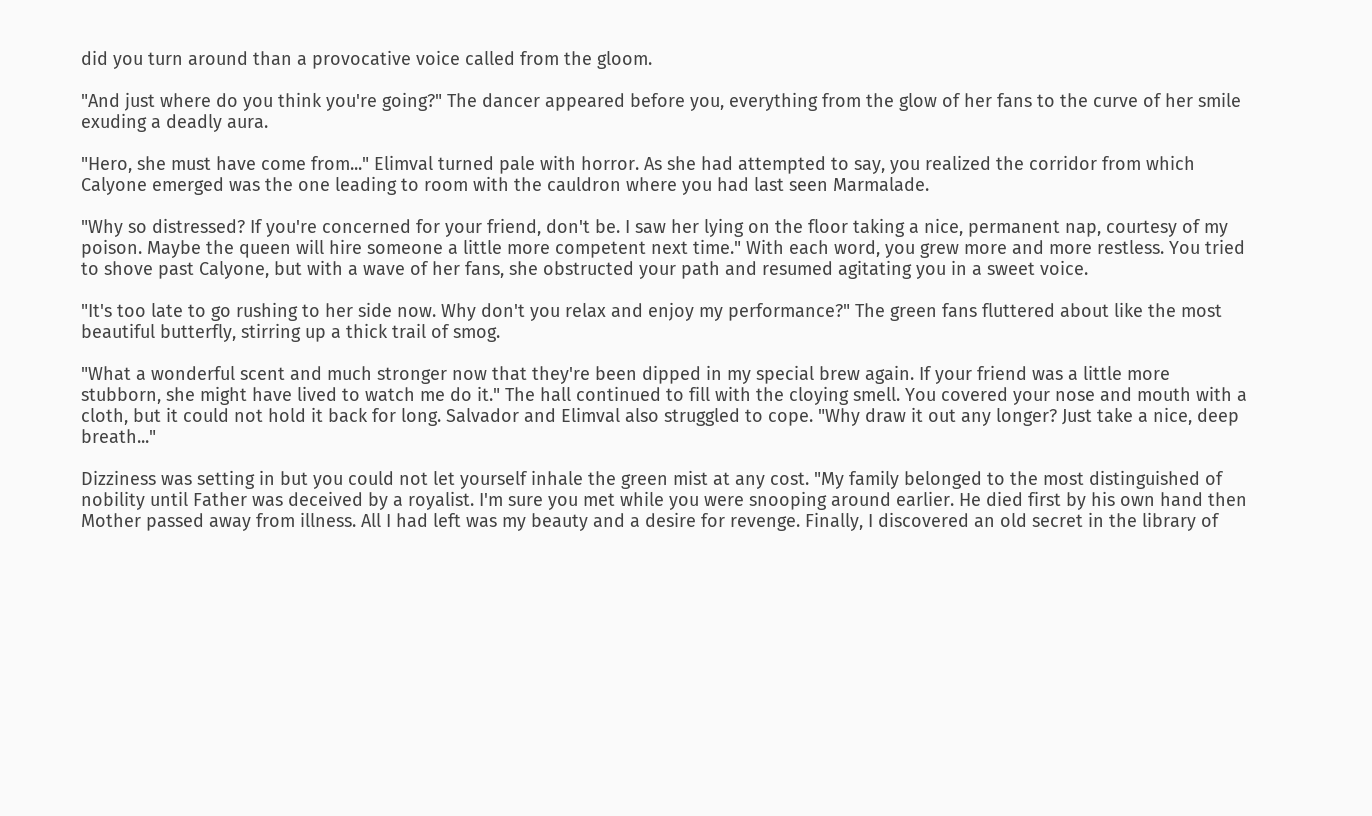did you turn around than a provocative voice called from the gloom.

"And just where do you think you're going?" The dancer appeared before you, everything from the glow of her fans to the curve of her smile exuding a deadly aura.

"Hero, she must have come from..." Elimval turned pale with horror. As she had attempted to say, you realized the corridor from which Calyone emerged was the one leading to room with the cauldron where you had last seen Marmalade.

"Why so distressed? If you're concerned for your friend, don't be. I saw her lying on the floor taking a nice, permanent nap, courtesy of my poison. Maybe the queen will hire someone a little more competent next time." With each word, you grew more and more restless. You tried to shove past Calyone, but with a wave of her fans, she obstructed your path and resumed agitating you in a sweet voice.

"It's too late to go rushing to her side now. Why don't you relax and enjoy my performance?" The green fans fluttered about like the most beautiful butterfly, stirring up a thick trail of smog.

"What a wonderful scent and much stronger now that they're been dipped in my special brew again. If your friend was a little more stubborn, she might have lived to watch me do it." The hall continued to fill with the cloying smell. You covered your nose and mouth with a cloth, but it could not hold it back for long. Salvador and Elimval also struggled to cope. "Why draw it out any longer? Just take a nice, deep breath..."

Dizziness was setting in but you could not let yourself inhale the green mist at any cost. "My family belonged to the most distinguished of nobility until Father was deceived by a royalist. I'm sure you met while you were snooping around earlier. He died first by his own hand then Mother passed away from illness. All I had left was my beauty and a desire for revenge. Finally, I discovered an old secret in the library of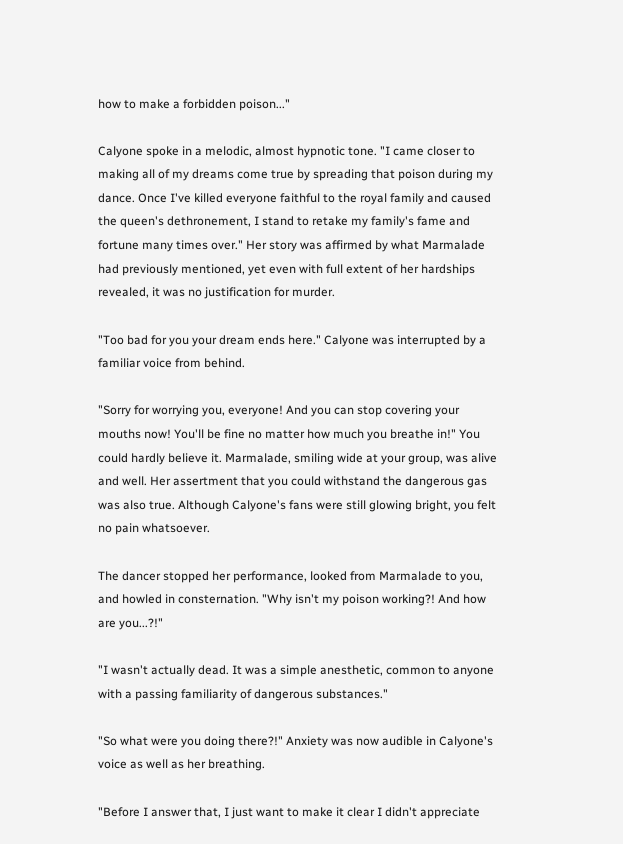how to make a forbidden poison..."

Calyone spoke in a melodic, almost hypnotic tone. "I came closer to making all of my dreams come true by spreading that poison during my dance. Once I've killed everyone faithful to the royal family and caused the queen's dethronement, I stand to retake my family's fame and fortune many times over." Her story was affirmed by what Marmalade had previously mentioned, yet even with full extent of her hardships revealed, it was no justification for murder.

"Too bad for you your dream ends here." Calyone was interrupted by a familiar voice from behind.

"Sorry for worrying you, everyone! And you can stop covering your mouths now! You'll be fine no matter how much you breathe in!" You could hardly believe it. Marmalade, smiling wide at your group, was alive and well. Her assertment that you could withstand the dangerous gas was also true. Although Calyone's fans were still glowing bright, you felt no pain whatsoever.

The dancer stopped her performance, looked from Marmalade to you, and howled in consternation. "Why isn't my poison working?! And how are you...?!"

"I wasn't actually dead. It was a simple anesthetic, common to anyone with a passing familiarity of dangerous substances."

"So what were you doing there?!" Anxiety was now audible in Calyone's voice as well as her breathing.

"Before I answer that, I just want to make it clear I didn't appreciate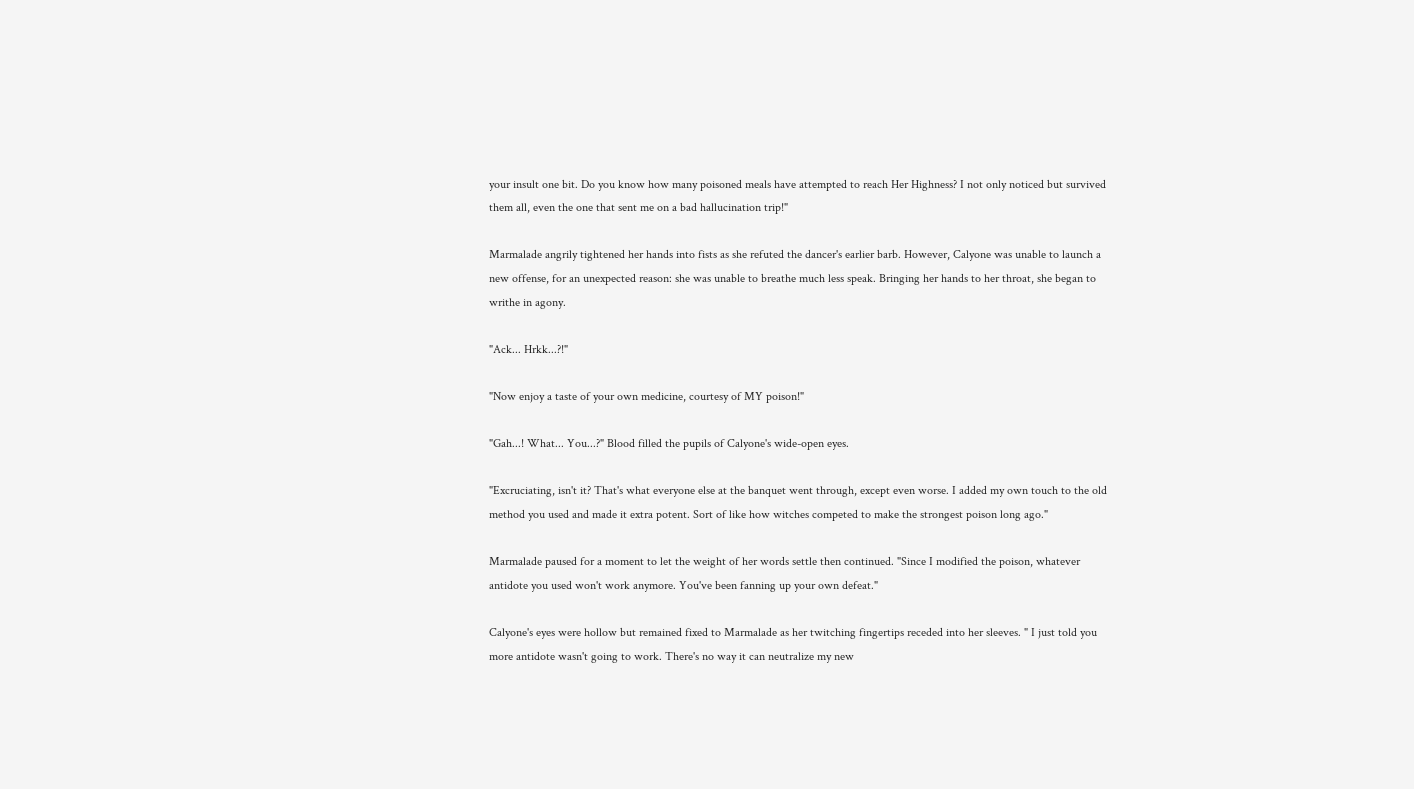your insult one bit. Do you know how many poisoned meals have attempted to reach Her Highness? I not only noticed but survived them all, even the one that sent me on a bad hallucination trip!"

Marmalade angrily tightened her hands into fists as she refuted the dancer's earlier barb. However, Calyone was unable to launch a new offense, for an unexpected reason: she was unable to breathe much less speak. Bringing her hands to her throat, she began to writhe in agony.

"Ack... Hrkk...?!"

"Now enjoy a taste of your own medicine, courtesy of MY poison!"

"Gah...! What... You...?" Blood filled the pupils of Calyone's wide-open eyes.

"Excruciating, isn't it? That's what everyone else at the banquet went through, except even worse. I added my own touch to the old method you used and made it extra potent. Sort of like how witches competed to make the strongest poison long ago."

Marmalade paused for a moment to let the weight of her words settle then continued. "Since I modified the poison, whatever antidote you used won't work anymore. You've been fanning up your own defeat."

Calyone's eyes were hollow but remained fixed to Marmalade as her twitching fingertips receded into her sleeves. " I just told you more antidote wasn't going to work. There's no way it can neutralize my new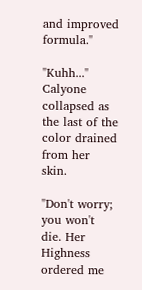and improved formula."

"Kuhh..." Calyone collapsed as the last of the color drained from her skin.

"Don't worry; you won't die. Her Highness ordered me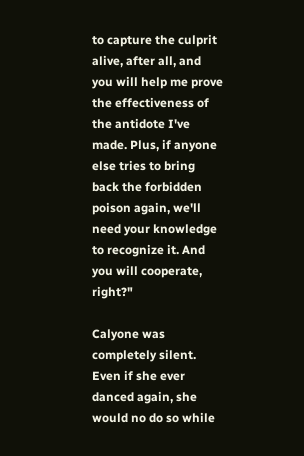to capture the culprit alive, after all, and you will help me prove the effectiveness of the antidote I've made. Plus, if anyone else tries to bring back the forbidden poison again, we'll need your knowledge to recognize it. And you will cooperate, right?"

Calyone was completely silent. Even if she ever danced again, she would no do so while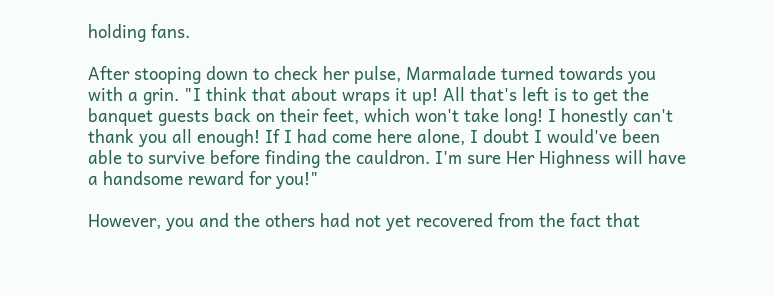holding fans.

After stooping down to check her pulse, Marmalade turned towards you with a grin. "I think that about wraps it up! All that's left is to get the banquet guests back on their feet, which won't take long! I honestly can't thank you all enough! If I had come here alone, I doubt I would've been able to survive before finding the cauldron. I'm sure Her Highness will have a handsome reward for you!"

However, you and the others had not yet recovered from the fact that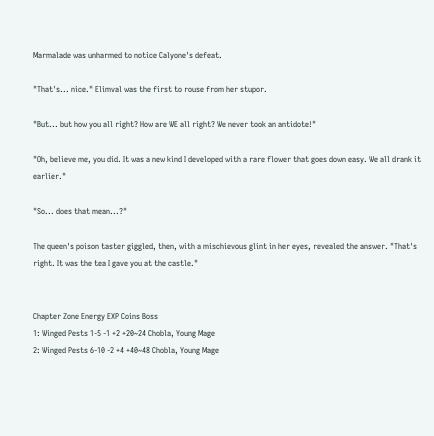Marmalade was unharmed to notice Calyone's defeat.

"That's... nice." Elimval was the first to rouse from her stupor.

"But... but how you all right? How are WE all right? We never took an antidote!"

"Oh, believe me, you did. It was a new kind I developed with a rare flower that goes down easy. We all drank it earlier."

"So... does that mean...?"

The queen's poison taster giggled, then, with a mischievous glint in her eyes, revealed the answer. "That's right. It was the tea I gave you at the castle."


Chapter Zone Energy EXP Coins Boss
1: Winged Pests 1-5 -1 +2 +20~24 Chobla, Young Mage
2: Winged Pests 6-10 -2 +4 +40~48 Chobla, Young Mage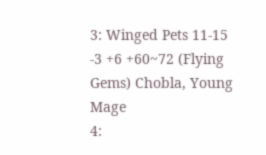3: Winged Pets 11-15 -3 +6 +60~72 (Flying Gems) Chobla, Young Mage
4: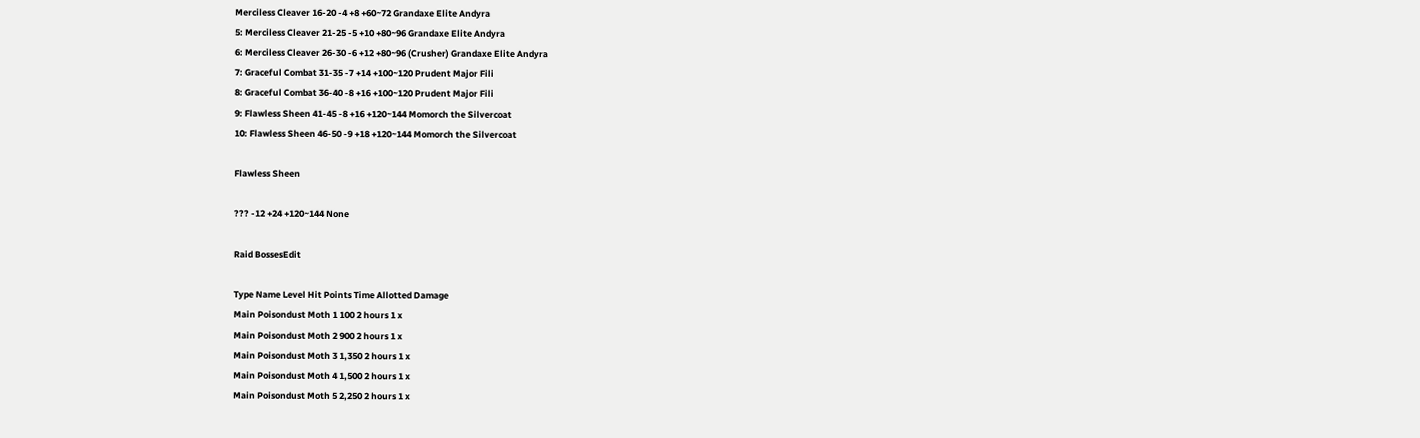Merciless Cleaver 16-20 -4 +8 +60~72 Grandaxe Elite Andyra
5: Merciless Cleaver 21-25 -5 +10 +80~96 Grandaxe Elite Andyra
6: Merciless Cleaver 26-30 -6 +12 +80~96 (Crusher) Grandaxe Elite Andyra
7: Graceful Combat 31-35 -7 +14 +100~120 Prudent Major Fili
8: Graceful Combat 36-40 -8 +16 +100~120 Prudent Major Fili
9: Flawless Sheen 41-45 -8 +16 +120~144 Momorch the Silvercoat
10: Flawless Sheen 46-50 -9 +18 +120~144 Momorch the Silvercoat

Flawless Sheen

??? -12 +24 +120~144 None

Raid BossesEdit

Type Name Level Hit Points Time Allotted Damage
Main Poisondust Moth 1 100 2 hours 1 x
Main Poisondust Moth 2 900 2 hours 1 x
Main Poisondust Moth 3 1,350 2 hours 1 x
Main Poisondust Moth 4 1,500 2 hours 1 x
Main Poisondust Moth 5 2,250 2 hours 1 x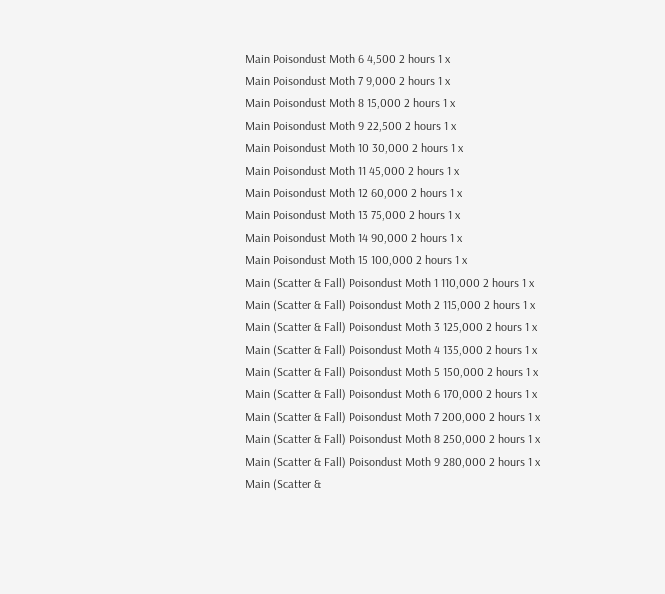Main Poisondust Moth 6 4,500 2 hours 1 x
Main Poisondust Moth 7 9,000 2 hours 1 x
Main Poisondust Moth 8 15,000 2 hours 1 x
Main Poisondust Moth 9 22,500 2 hours 1 x
Main Poisondust Moth 10 30,000 2 hours 1 x
Main Poisondust Moth 11 45,000 2 hours 1 x
Main Poisondust Moth 12 60,000 2 hours 1 x
Main Poisondust Moth 13 75,000 2 hours 1 x
Main Poisondust Moth 14 90,000 2 hours 1 x
Main Poisondust Moth 15 100,000 2 hours 1 x
Main (Scatter & Fall) Poisondust Moth 1 110,000 2 hours 1 x
Main (Scatter & Fall) Poisondust Moth 2 115,000 2 hours 1 x
Main (Scatter & Fall) Poisondust Moth 3 125,000 2 hours 1 x
Main (Scatter & Fall) Poisondust Moth 4 135,000 2 hours 1 x
Main (Scatter & Fall) Poisondust Moth 5 150,000 2 hours 1 x
Main (Scatter & Fall) Poisondust Moth 6 170,000 2 hours 1 x
Main (Scatter & Fall) Poisondust Moth 7 200,000 2 hours 1 x
Main (Scatter & Fall) Poisondust Moth 8 250,000 2 hours 1 x
Main (Scatter & Fall) Poisondust Moth 9 280,000 2 hours 1 x
Main (Scatter &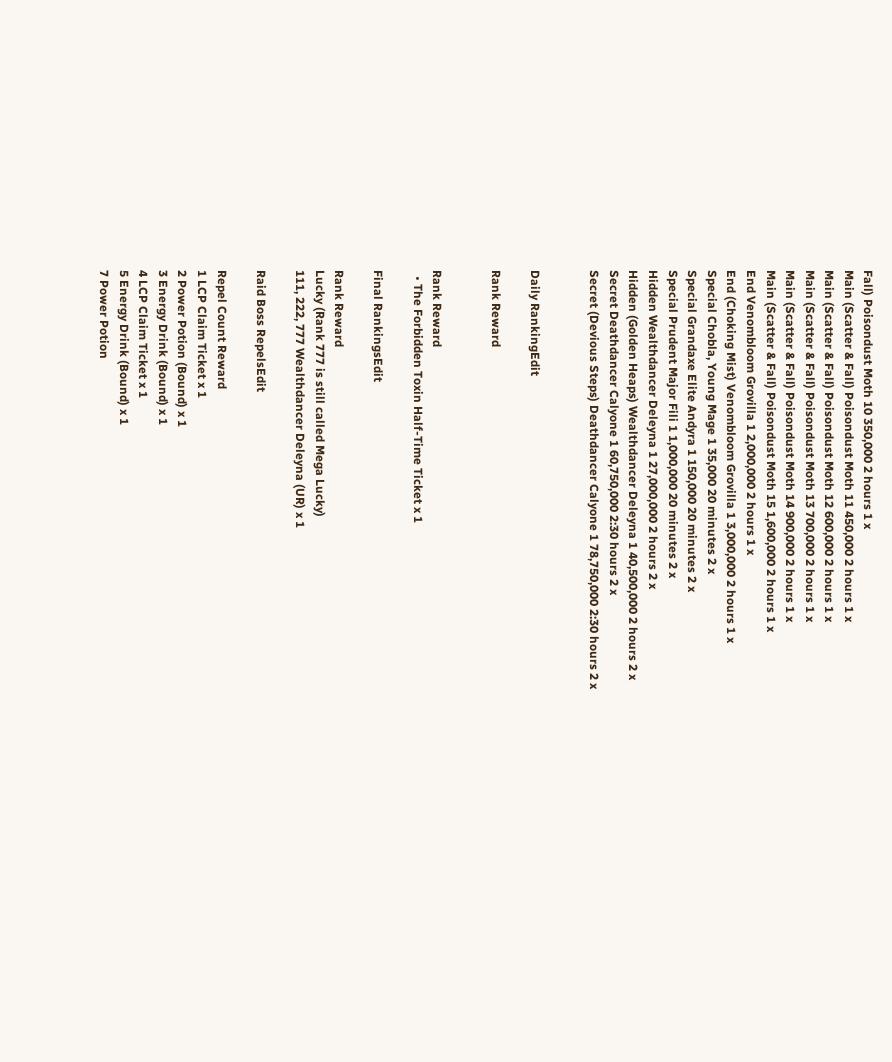Fall) Poisondust Moth 10 350,000 2 hours 1 x
Main (Scatter & Fall) Poisondust Moth 11 450,000 2 hours 1 x
Main (Scatter & Fall) Poisondust Moth 12 600,000 2 hours 1 x
Main (Scatter & Fall) Poisondust Moth 13 700,000 2 hours 1 x
Main (Scatter & Fall) Poisondust Moth 14 900,000 2 hours 1 x
Main (Scatter & Fall) Poisondust Moth 15 1,600,000 2 hours 1 x
End Venombloom Grovilla 1 2,000,000 2 hours 1 x
End (Choking Mist) Venombloom Grovilla 1 3,000,000 2 hours 1 x
Special Chobla, Young Mage 1 35,000 20 minutes 2 x
Special Grandaxe Elite Andyra 1 150,000 20 minutes 2 x
Special Prudent Major Fili 1 1,000,000 20 minutes 2 x
Hidden Wealthdancer Deleyna 1 27,000,000 2 hours 2 x
Hidden (Golden Heaps) Wealthdancer Deleyna 1 40,500,000 2 hours 2 x
Secret Deathdancer Calyone 1 60,750,000 2:30 hours 2 x
Secret (Devious Steps) Deathdancer Calyone 1 78,750,000 2:30 hours 2 x


Daily RankingEdit

Rank Reward


Rank Reward
  • The Forbidden Toxin Half-Time Ticket x 1

Final RankingsEdit

Rank Reward
Lucky (Rank 777 is still called Mega Lucky)
111, 222, 777 Wealthdancer Deleyna (UR) x 1

Raid Boss RepelsEdit

Repel Count Reward
1 LCP Claim Ticket x 1
2 Power Potion (Bound) x 1
3 Energy Drink (Bound) x 1
4 LCP Claim Ticket x 1
5 Energy Drink (Bound) x 1
7 Power Potion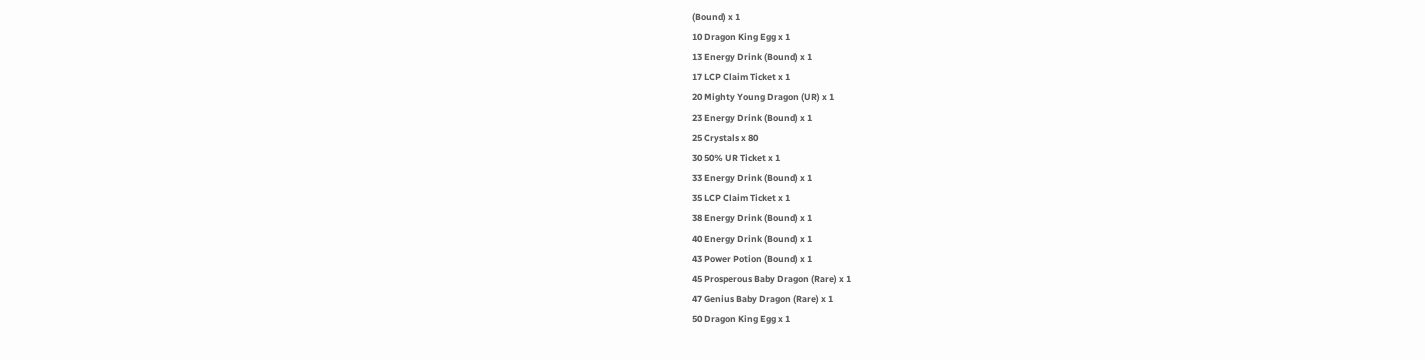(Bound) x 1
10 Dragon King Egg x 1
13 Energy Drink (Bound) x 1
17 LCP Claim Ticket x 1
20 Mighty Young Dragon (UR) x 1
23 Energy Drink (Bound) x 1
25 Crystals x 80
30 50% UR Ticket x 1
33 Energy Drink (Bound) x 1
35 LCP Claim Ticket x 1
38 Energy Drink (Bound) x 1
40 Energy Drink (Bound) x 1
43 Power Potion (Bound) x 1
45 Prosperous Baby Dragon (Rare) x 1
47 Genius Baby Dragon (Rare) x 1
50 Dragon King Egg x 1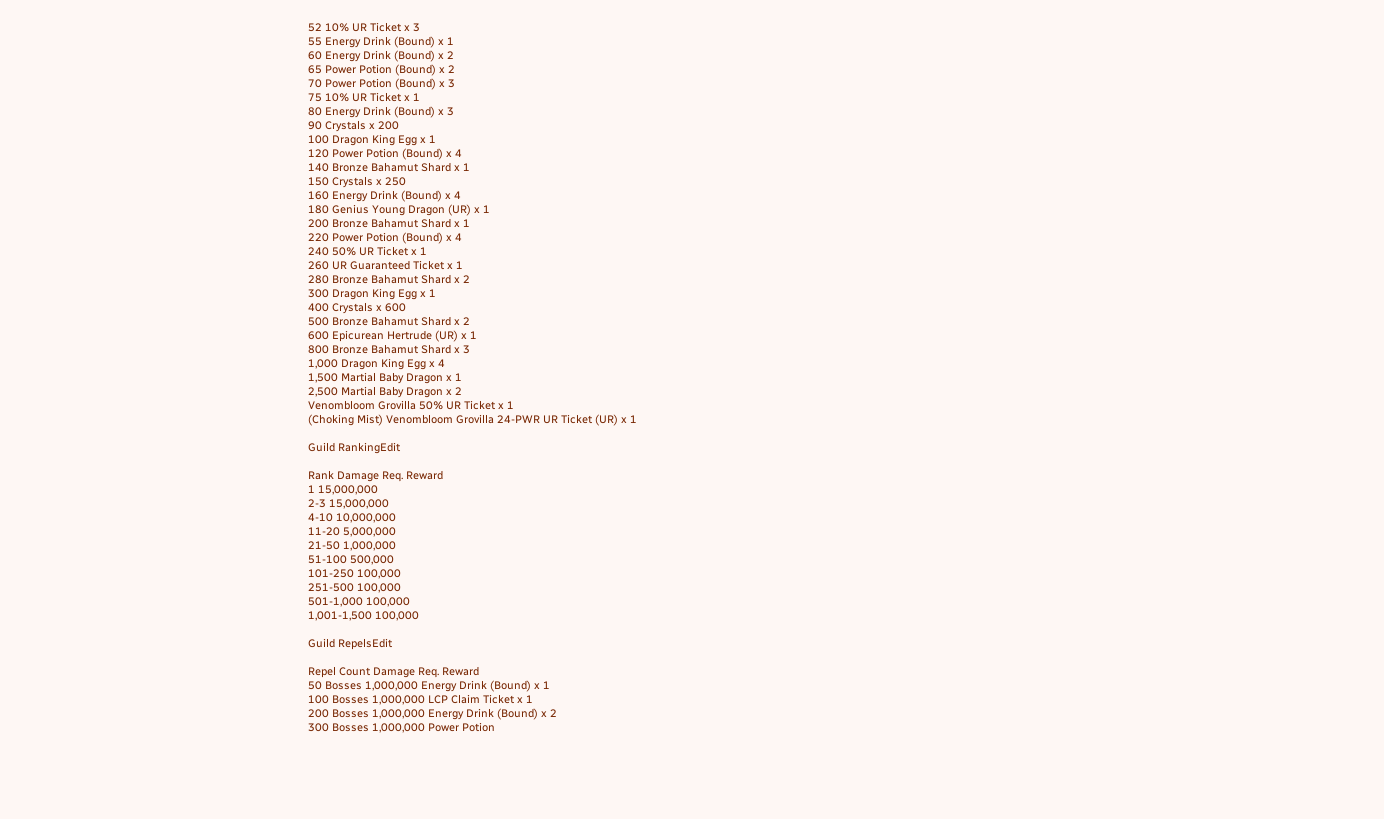52 10% UR Ticket x 3
55 Energy Drink (Bound) x 1
60 Energy Drink (Bound) x 2
65 Power Potion (Bound) x 2
70 Power Potion (Bound) x 3
75 10% UR Ticket x 1
80 Energy Drink (Bound) x 3
90 Crystals x 200
100 Dragon King Egg x 1
120 Power Potion (Bound) x 4
140 Bronze Bahamut Shard x 1
150 Crystals x 250
160 Energy Drink (Bound) x 4
180 Genius Young Dragon (UR) x 1
200 Bronze Bahamut Shard x 1
220 Power Potion (Bound) x 4
240 50% UR Ticket x 1
260 UR Guaranteed Ticket x 1
280 Bronze Bahamut Shard x 2
300 Dragon King Egg x 1
400 Crystals x 600
500 Bronze Bahamut Shard x 2
600 Epicurean Hertrude (UR) x 1
800 Bronze Bahamut Shard x 3
1,000 Dragon King Egg x 4
1,500 Martial Baby Dragon x 1
2,500 Martial Baby Dragon x 2
Venombloom Grovilla 50% UR Ticket x 1
(Choking Mist) Venombloom Grovilla 24-PWR UR Ticket (UR) x 1

Guild RankingEdit

Rank Damage Req. Reward
1 15,000,000
2-3 15,000,000
4-10 10,000,000
11-20 5,000,000
21-50 1,000,000
51-100 500,000
101-250 100,000
251-500 100,000
501-1,000 100,000
1,001-1,500 100,000

Guild RepelsEdit

Repel Count Damage Req. Reward
50 Bosses 1,000,000 Energy Drink (Bound) x 1
100 Bosses 1,000,000 LCP Claim Ticket x 1
200 Bosses 1,000,000 Energy Drink (Bound) x 2
300 Bosses 1,000,000 Power Potion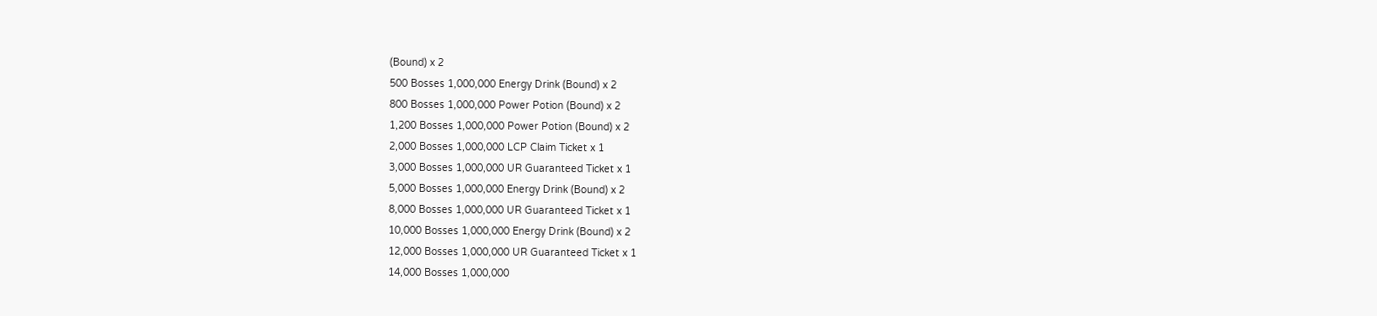(Bound) x 2
500 Bosses 1,000,000 Energy Drink (Bound) x 2
800 Bosses 1,000,000 Power Potion (Bound) x 2
1,200 Bosses 1,000,000 Power Potion (Bound) x 2
2,000 Bosses 1,000,000 LCP Claim Ticket x 1
3,000 Bosses 1,000,000 UR Guaranteed Ticket x 1
5,000 Bosses 1,000,000 Energy Drink (Bound) x 2
8,000 Bosses 1,000,000 UR Guaranteed Ticket x 1
10,000 Bosses 1,000,000 Energy Drink (Bound) x 2
12,000 Bosses 1,000,000 UR Guaranteed Ticket x 1
14,000 Bosses 1,000,000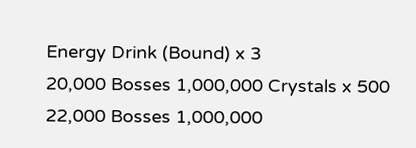Energy Drink (Bound) x 3
20,000 Bosses 1,000,000 Crystals x 500
22,000 Bosses 1,000,000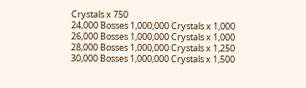Crystals x 750
24,000 Bosses 1,000,000 Crystals x 1,000
26,000 Bosses 1,000,000 Crystals x 1,000
28,000 Bosses 1,000,000 Crystals x 1,250
30,000 Bosses 1,000,000 Crystals x 1,500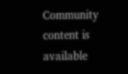Community content is available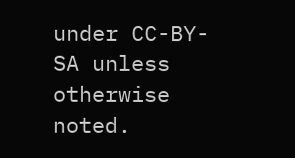under CC-BY-SA unless otherwise noted.